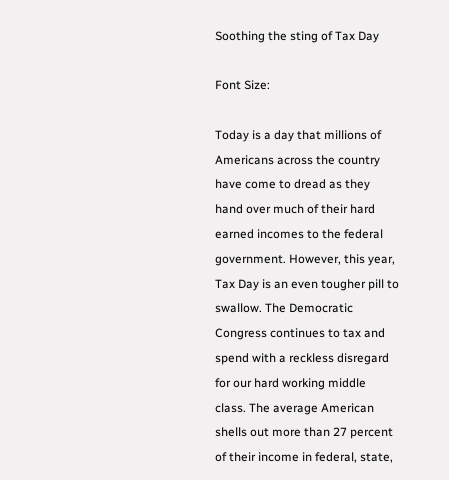Soothing the sting of Tax Day

Font Size:

Today is a day that millions of Americans across the country have come to dread as they hand over much of their hard earned incomes to the federal government. However, this year, Tax Day is an even tougher pill to swallow. The Democratic Congress continues to tax and spend with a reckless disregard for our hard working middle class. The average American shells out more than 27 percent of their income in federal, state,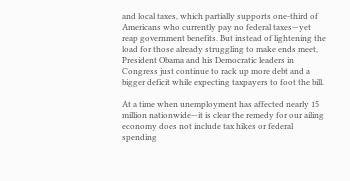and local taxes, which partially supports one-third of Americans who currently pay no federal taxes—yet reap government benefits. But instead of lightening the load for those already struggling to make ends meet, President Obama and his Democratic leaders in Congress just continue to rack up more debt and a bigger deficit while expecting taxpayers to foot the bill.

At a time when unemployment has affected nearly 15 million nationwide—it is clear the remedy for our ailing economy does not include tax hikes or federal spending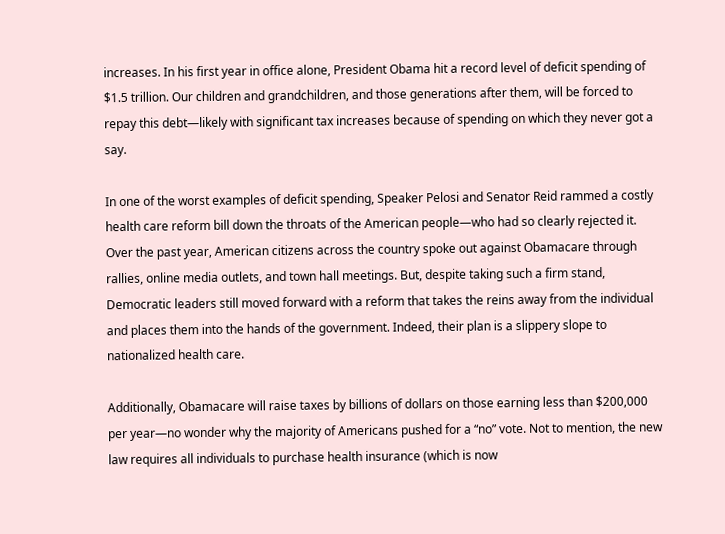increases. In his first year in office alone, President Obama hit a record level of deficit spending of $1.5 trillion. Our children and grandchildren, and those generations after them, will be forced to repay this debt—likely with significant tax increases because of spending on which they never got a say.

In one of the worst examples of deficit spending, Speaker Pelosi and Senator Reid rammed a costly health care reform bill down the throats of the American people—who had so clearly rejected it. Over the past year, American citizens across the country spoke out against Obamacare through rallies, online media outlets, and town hall meetings. But, despite taking such a firm stand, Democratic leaders still moved forward with a reform that takes the reins away from the individual and places them into the hands of the government. Indeed, their plan is a slippery slope to nationalized health care.

Additionally, Obamacare will raise taxes by billions of dollars on those earning less than $200,000 per year—no wonder why the majority of Americans pushed for a “no” vote. Not to mention, the new law requires all individuals to purchase health insurance (which is now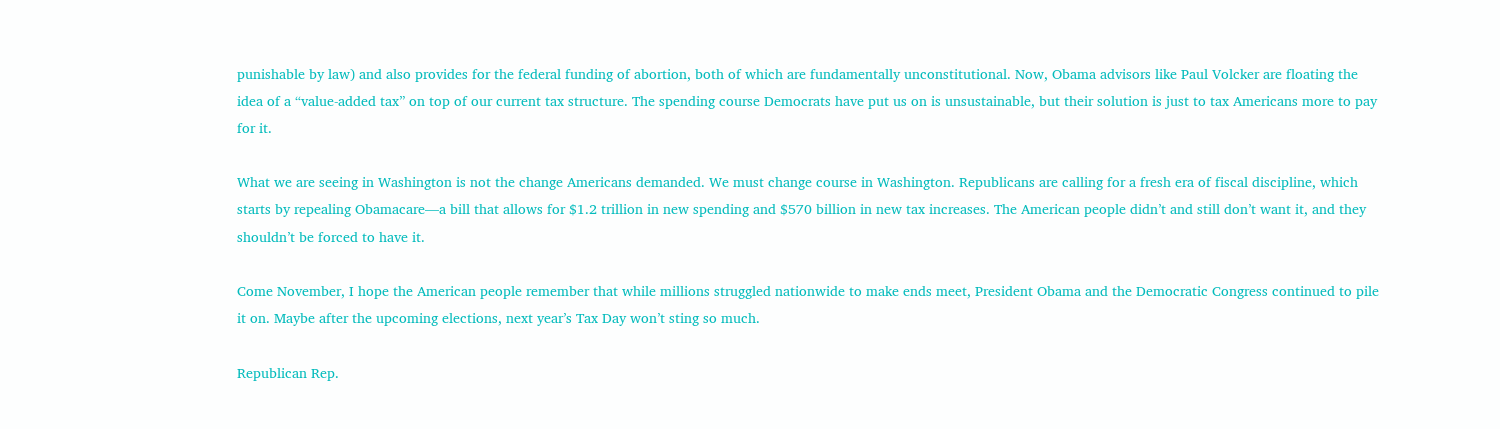punishable by law) and also provides for the federal funding of abortion, both of which are fundamentally unconstitutional. Now, Obama advisors like Paul Volcker are floating the idea of a “value-added tax” on top of our current tax structure. The spending course Democrats have put us on is unsustainable, but their solution is just to tax Americans more to pay for it.

What we are seeing in Washington is not the change Americans demanded. We must change course in Washington. Republicans are calling for a fresh era of fiscal discipline, which starts by repealing Obamacare—a bill that allows for $1.2 trillion in new spending and $570 billion in new tax increases. The American people didn’t and still don’t want it, and they shouldn’t be forced to have it.

Come November, I hope the American people remember that while millions struggled nationwide to make ends meet, President Obama and the Democratic Congress continued to pile it on. Maybe after the upcoming elections, next year’s Tax Day won’t sting so much.

Republican Rep.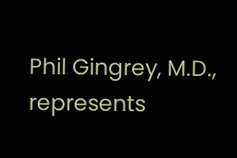Phil Gingrey, M.D., represents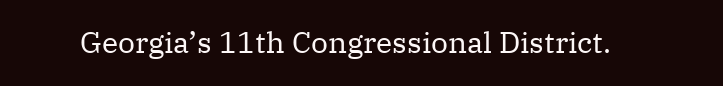Georgia’s 11th Congressional District.